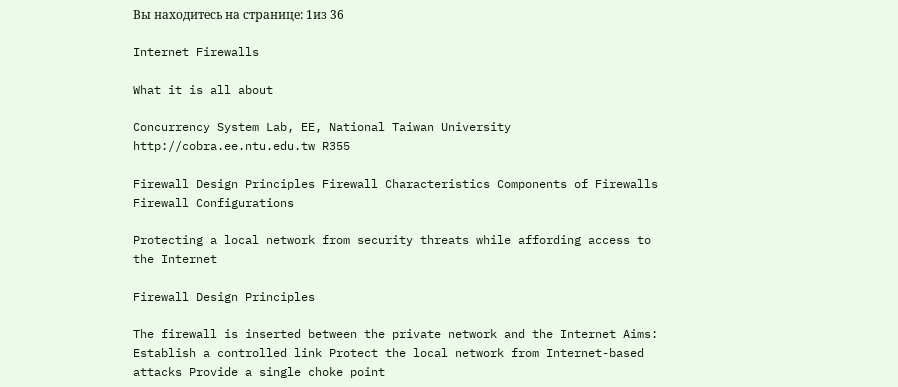Вы находитесь на странице: 1из 36

Internet Firewalls

What it is all about

Concurrency System Lab, EE, National Taiwan University
http://cobra.ee.ntu.edu.tw R355

Firewall Design Principles Firewall Characteristics Components of Firewalls Firewall Configurations

Protecting a local network from security threats while affording access to the Internet

Firewall Design Principles

The firewall is inserted between the private network and the Internet Aims:
Establish a controlled link Protect the local network from Internet-based attacks Provide a single choke point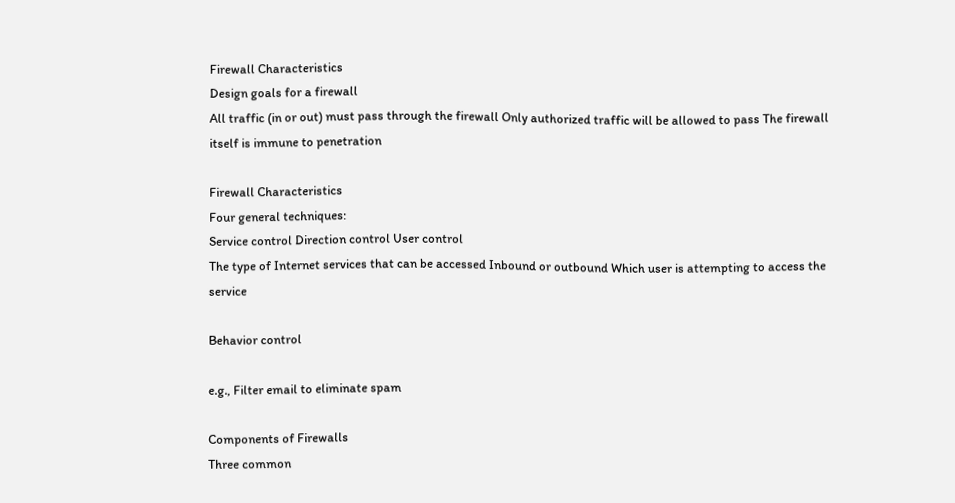Firewall Characteristics
Design goals for a firewall
All traffic (in or out) must pass through the firewall Only authorized traffic will be allowed to pass The firewall itself is immune to penetration

Firewall Characteristics
Four general techniques:
Service control Direction control User control
The type of Internet services that can be accessed Inbound or outbound Which user is attempting to access the service

Behavior control

e.g., Filter email to eliminate spam

Components of Firewalls
Three common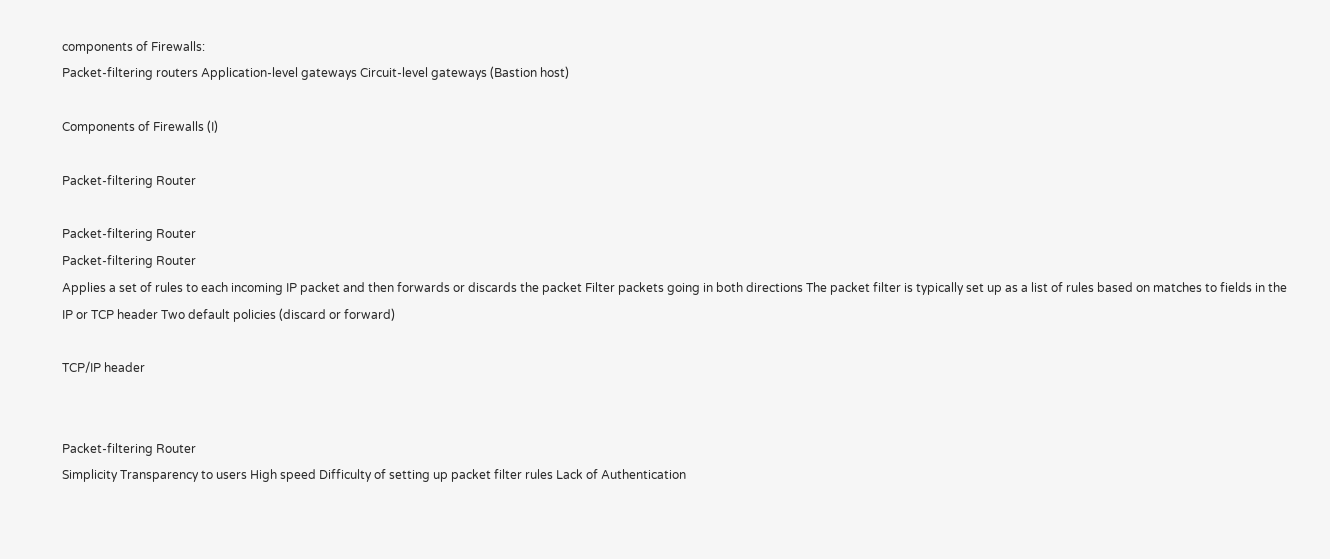components of Firewalls:
Packet-filtering routers Application-level gateways Circuit-level gateways (Bastion host)

Components of Firewalls (I)

Packet-filtering Router

Packet-filtering Router
Packet-filtering Router
Applies a set of rules to each incoming IP packet and then forwards or discards the packet Filter packets going in both directions The packet filter is typically set up as a list of rules based on matches to fields in the IP or TCP header Two default policies (discard or forward)

TCP/IP header


Packet-filtering Router
Simplicity Transparency to users High speed Difficulty of setting up packet filter rules Lack of Authentication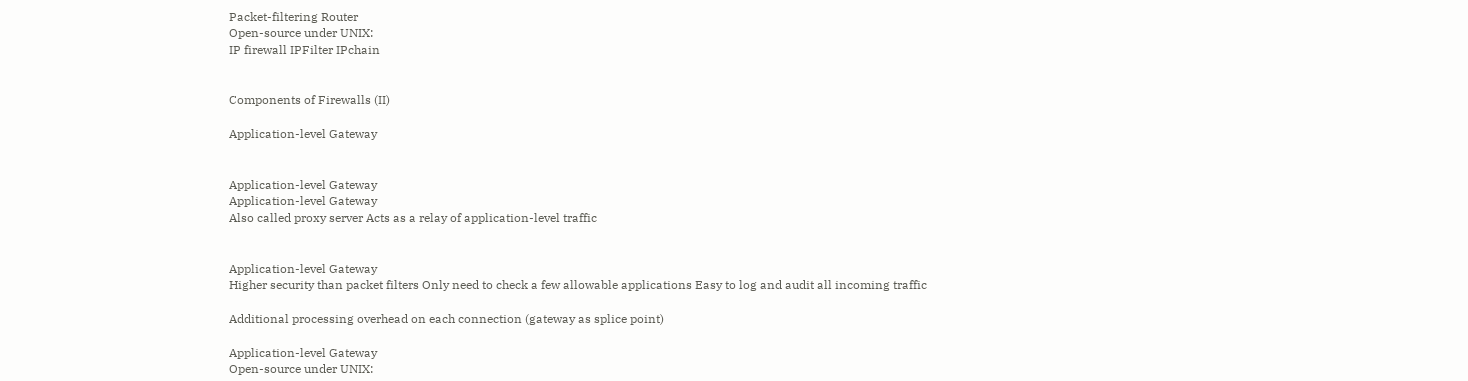Packet-filtering Router
Open-source under UNIX:
IP firewall IPFilter IPchain


Components of Firewalls (II)

Application-level Gateway


Application-level Gateway
Application-level Gateway
Also called proxy server Acts as a relay of application-level traffic


Application-level Gateway
Higher security than packet filters Only need to check a few allowable applications Easy to log and audit all incoming traffic

Additional processing overhead on each connection (gateway as splice point)

Application-level Gateway
Open-source under UNIX: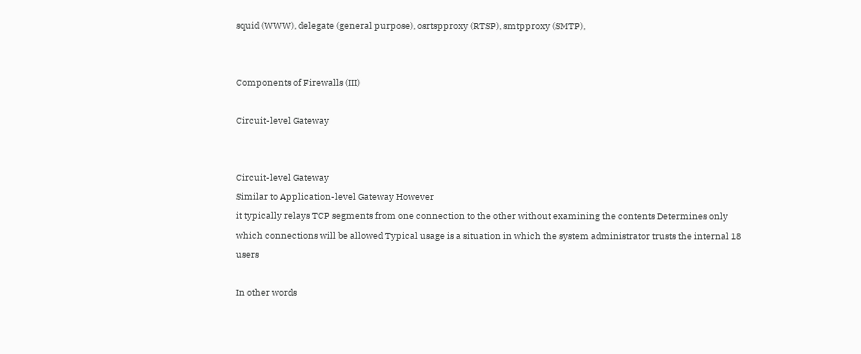squid (WWW), delegate (general purpose), osrtspproxy (RTSP), smtpproxy (SMTP),


Components of Firewalls (III)

Circuit-level Gateway


Circuit-level Gateway
Similar to Application-level Gateway However
it typically relays TCP segments from one connection to the other without examining the contents Determines only which connections will be allowed Typical usage is a situation in which the system administrator trusts the internal 18 users

In other words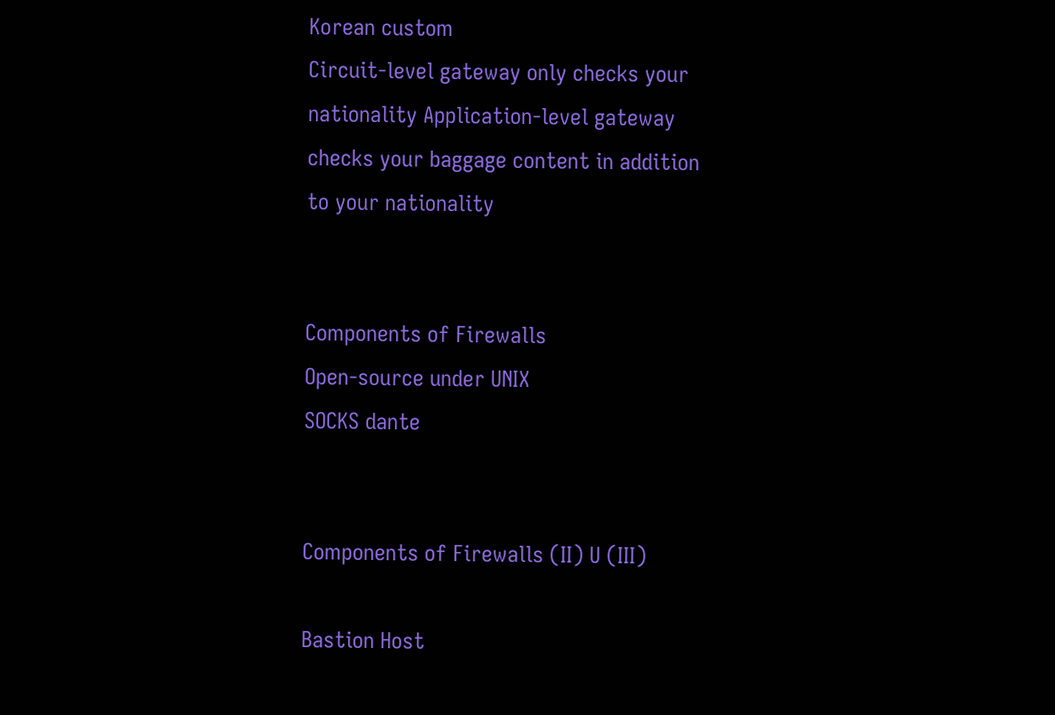Korean custom
Circuit-level gateway only checks your nationality Application-level gateway checks your baggage content in addition to your nationality


Components of Firewalls
Open-source under UNIX
SOCKS dante


Components of Firewalls (II) U (III)

Bastion Host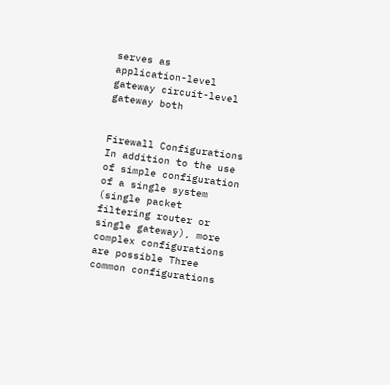serves as
application-level gateway circuit-level gateway both


Firewall Configurations
In addition to the use of simple configuration of a single system (single packet filtering router or single gateway), more complex configurations are possible Three common configurations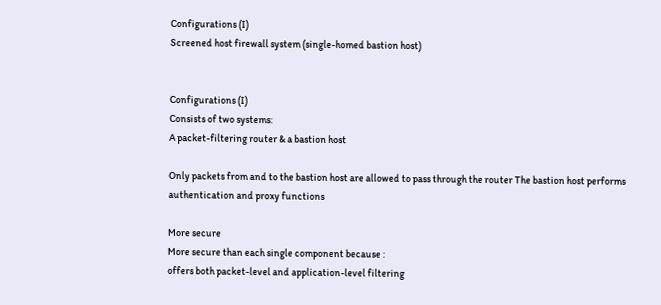Configurations (I)
Screened host firewall system (single-homed bastion host)


Configurations (I)
Consists of two systems:
A packet-filtering router & a bastion host

Only packets from and to the bastion host are allowed to pass through the router The bastion host performs authentication and proxy functions

More secure
More secure than each single component because :
offers both packet-level and application-level filtering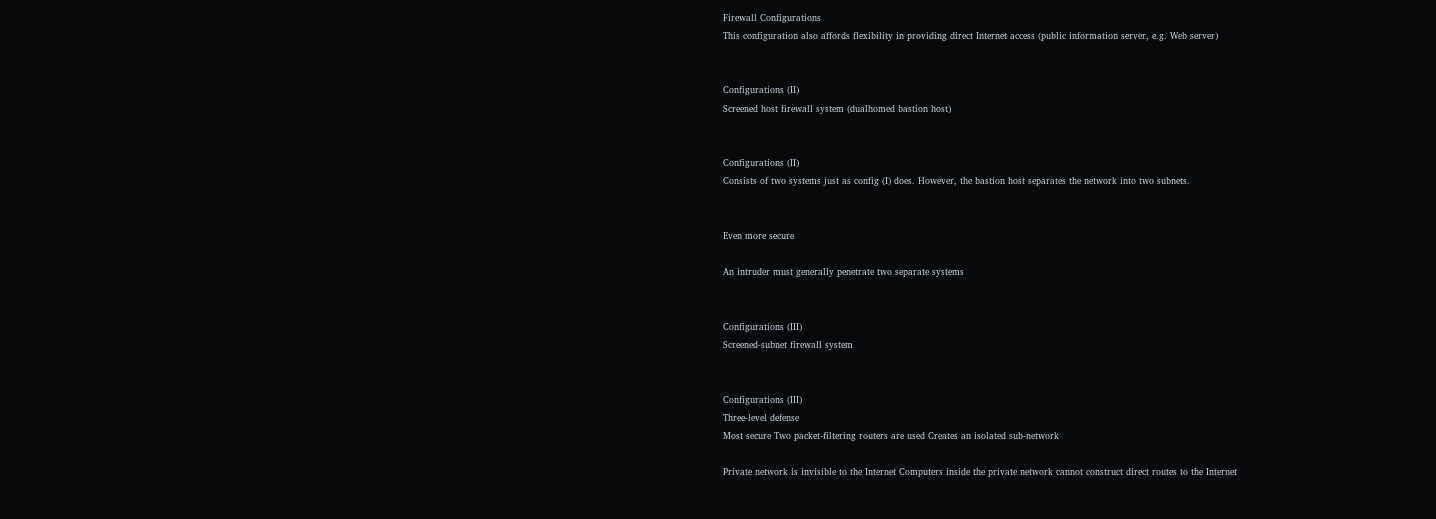Firewall Configurations
This configuration also affords flexibility in providing direct Internet access (public information server, e.g. Web server)


Configurations (II)
Screened host firewall system (dualhomed bastion host)


Configurations (II)
Consists of two systems just as config (I) does. However, the bastion host separates the network into two subnets.


Even more secure

An intruder must generally penetrate two separate systems


Configurations (III)
Screened-subnet firewall system


Configurations (III)
Three-level defense
Most secure Two packet-filtering routers are used Creates an isolated sub-network

Private network is invisible to the Internet Computers inside the private network cannot construct direct routes to the Internet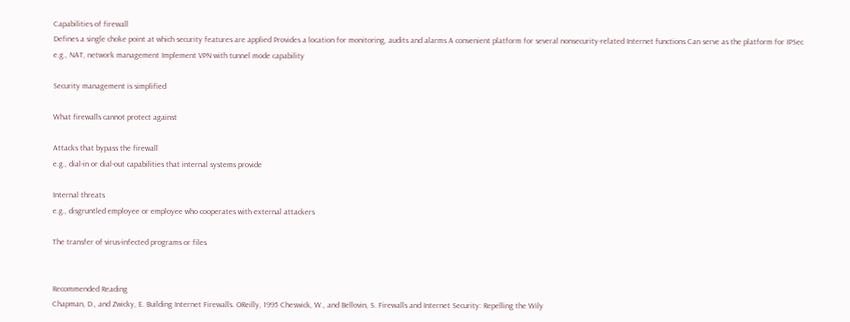Capabilities of firewall
Defines a single choke point at which security features are applied Provides a location for monitoring, audits and alarms A convenient platform for several nonsecurity-related Internet functions Can serve as the platform for IPSec
e.g., NAT, network management Implement VPN with tunnel mode capability

Security management is simplified

What firewalls cannot protect against

Attacks that bypass the firewall
e.g., dial-in or dial-out capabilities that internal systems provide

Internal threats
e.g., disgruntled employee or employee who cooperates with external attackers

The transfer of virus-infected programs or files


Recommended Reading
Chapman, D., and Zwicky, E. Building Internet Firewalls. OReilly, 1995 Cheswick, W., and Bellovin, S. Firewalls and Internet Security: Repelling the Wily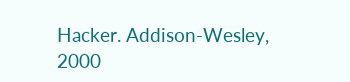Hacker. Addison-Wesley, 2000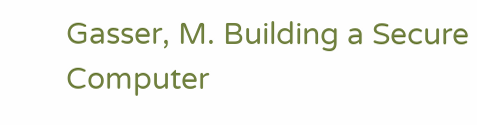Gasser, M. Building a Secure Computer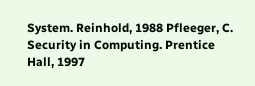System. Reinhold, 1988 Pfleeger, C. Security in Computing. Prentice Hall, 1997